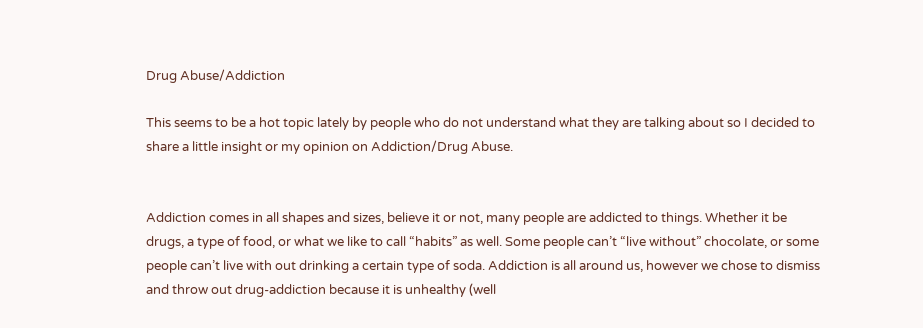Drug Abuse/Addiction

This seems to be a hot topic lately by people who do not understand what they are talking about so I decided to share a little insight or my opinion on Addiction/Drug Abuse.


Addiction comes in all shapes and sizes, believe it or not, many people are addicted to things. Whether it be drugs, a type of food, or what we like to call “habits” as well. Some people can’t “live without” chocolate, or some people can’t live with out drinking a certain type of soda. Addiction is all around us, however we chose to dismiss and throw out drug-addiction because it is unhealthy (well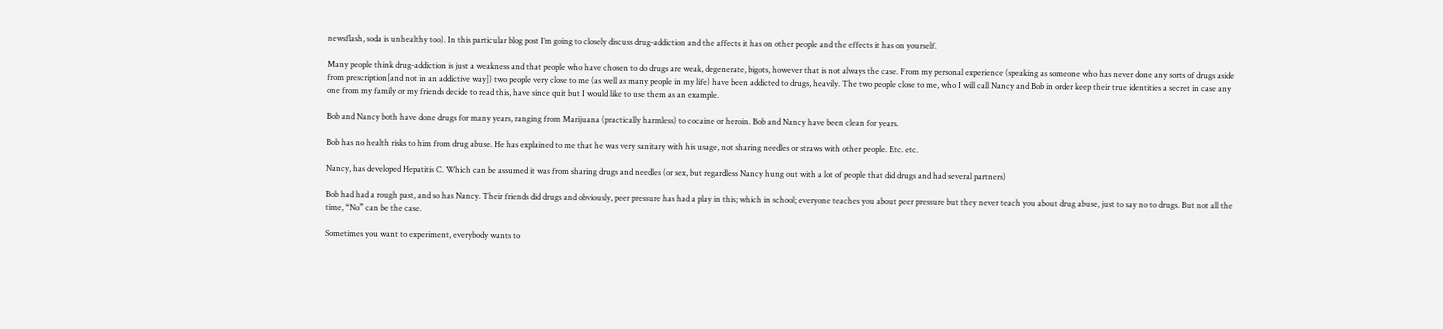newsflash, soda is unhealthy too). In this particular blog post I’m going to closely discuss drug-addiction and the affects it has on other people and the effects it has on yourself.

Many people think drug-addiction is just a weakness and that people who have chosen to do drugs are weak, degenerate, bigots, however that is not always the case. From my personal experience (speaking as someone who has never done any sorts of drugs aside from prescription[and not in an addictive way]) two people very close to me (as well as many people in my life) have been addicted to drugs, heavily. The two people close to me, who I will call Nancy and Bob in order keep their true identities a secret in case any one from my family or my friends decide to read this, have since quit but I would like to use them as an example.

Bob and Nancy both have done drugs for many years, ranging from Marijuana (practically harmless) to cocaine or heroin. Bob and Nancy have been clean for years.

Bob has no health risks to him from drug abuse. He has explained to me that he was very sanitary with his usage, not sharing needles or straws with other people. Etc. etc.

Nancy, has developed Hepatitis C. Which can be assumed it was from sharing drugs and needles (or sex, but regardless Nancy hung out with a lot of people that did drugs and had several partners)

Bob had had a rough past, and so has Nancy. Their friends did drugs and obviously, peer pressure has had a play in this; which in school; everyone teaches you about peer pressure but they never teach you about drug abuse, just to say no to drugs. But not all the time, “No” can be the case.

Sometimes you want to experiment, everybody wants to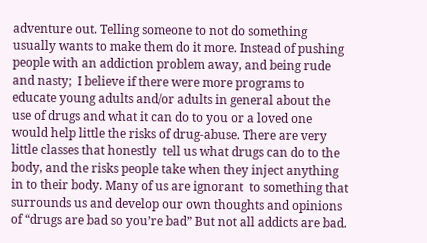adventure out. Telling someone to not do something usually wants to make them do it more. Instead of pushing people with an addiction problem away, and being rude and nasty;  I believe if there were more programs to educate young adults and/or adults in general about the use of drugs and what it can do to you or a loved one would help little the risks of drug-abuse. There are very little classes that honestly  tell us what drugs can do to the body, and the risks people take when they inject anything in to their body. Many of us are ignorant  to something that surrounds us and develop our own thoughts and opinions of “drugs are bad so you’re bad” But not all addicts are bad.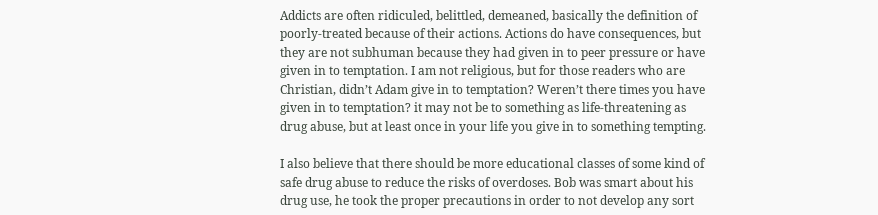Addicts are often ridiculed, belittled, demeaned, basically the definition of poorly-treated because of their actions. Actions do have consequences, but they are not subhuman because they had given in to peer pressure or have given in to temptation. I am not religious, but for those readers who are Christian, didn’t Adam give in to temptation? Weren’t there times you have given in to temptation? it may not be to something as life-threatening as drug abuse, but at least once in your life you give in to something tempting.

I also believe that there should be more educational classes of some kind of safe drug abuse to reduce the risks of overdoses. Bob was smart about his drug use, he took the proper precautions in order to not develop any sort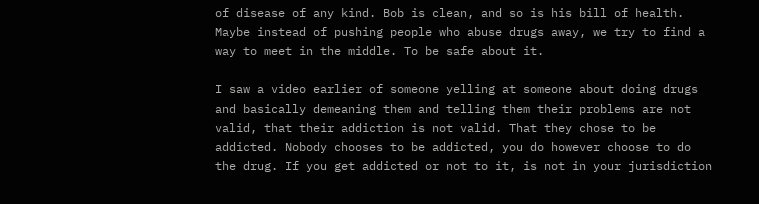of disease of any kind. Bob is clean, and so is his bill of health. Maybe instead of pushing people who abuse drugs away, we try to find a way to meet in the middle. To be safe about it.

I saw a video earlier of someone yelling at someone about doing drugs and basically demeaning them and telling them their problems are not valid, that their addiction is not valid. That they chose to be addicted. Nobody chooses to be addicted, you do however choose to do the drug. If you get addicted or not to it, is not in your jurisdiction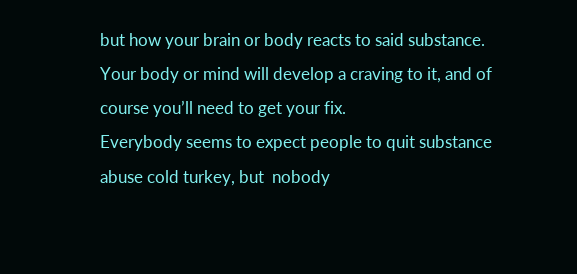but how your brain or body reacts to said substance. Your body or mind will develop a craving to it, and of course you’ll need to get your fix.
Everybody seems to expect people to quit substance abuse cold turkey, but  nobody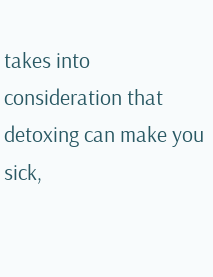takes into consideration that detoxing can make you sick,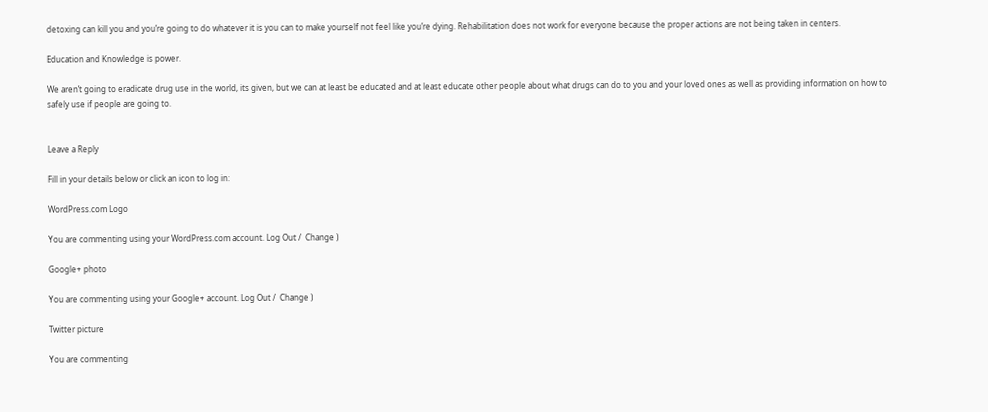detoxing can kill you and you’re going to do whatever it is you can to make yourself not feel like you’re dying. Rehabilitation does not work for everyone because the proper actions are not being taken in centers.

Education and Knowledge is power.

We aren’t going to eradicate drug use in the world, its given, but we can at least be educated and at least educate other people about what drugs can do to you and your loved ones as well as providing information on how to safely use if people are going to.


Leave a Reply

Fill in your details below or click an icon to log in:

WordPress.com Logo

You are commenting using your WordPress.com account. Log Out /  Change )

Google+ photo

You are commenting using your Google+ account. Log Out /  Change )

Twitter picture

You are commenting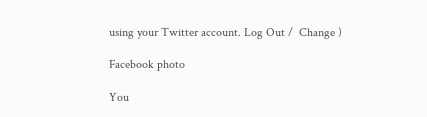using your Twitter account. Log Out /  Change )

Facebook photo

You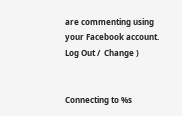are commenting using your Facebook account. Log Out /  Change )


Connecting to %s